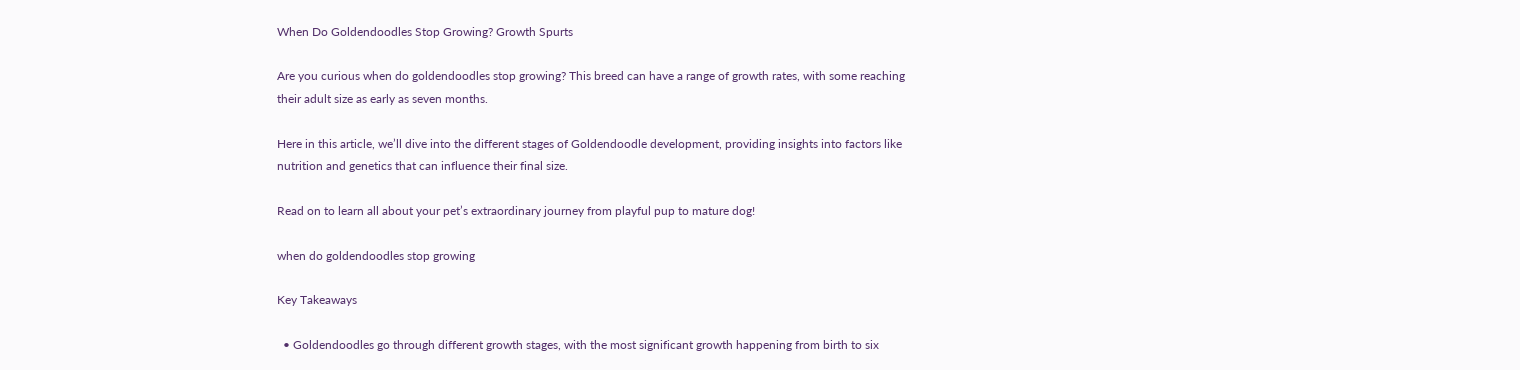When Do Goldendoodles Stop Growing? Growth Spurts

Are you curious when do goldendoodles stop growing? This breed can have a range of growth rates, with some reaching their adult size as early as seven months.

Here in this article, we’ll dive into the different stages of Goldendoodle development, providing insights into factors like nutrition and genetics that can influence their final size.

Read on to learn all about your pet’s extraordinary journey from playful pup to mature dog!

when do goldendoodles stop growing

Key Takeaways

  • Goldendoodles go through different growth stages, with the most significant growth happening from birth to six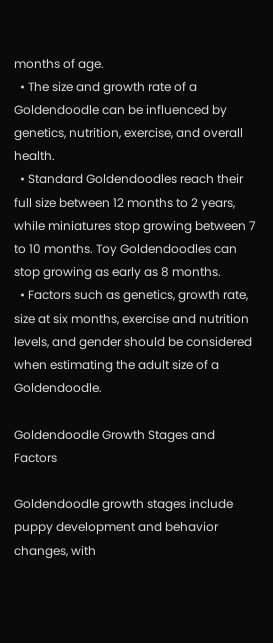months of age.
  • The size and growth rate of a Goldendoodle can be influenced by genetics, nutrition, exercise, and overall health.
  • Standard Goldendoodles reach their full size between 12 months to 2 years, while miniatures stop growing between 7 to 10 months. Toy Goldendoodles can stop growing as early as 8 months.
  • Factors such as genetics, growth rate, size at six months, exercise and nutrition levels, and gender should be considered when estimating the adult size of a Goldendoodle.

Goldendoodle Growth Stages and Factors

Goldendoodle growth stages include puppy development and behavior changes, with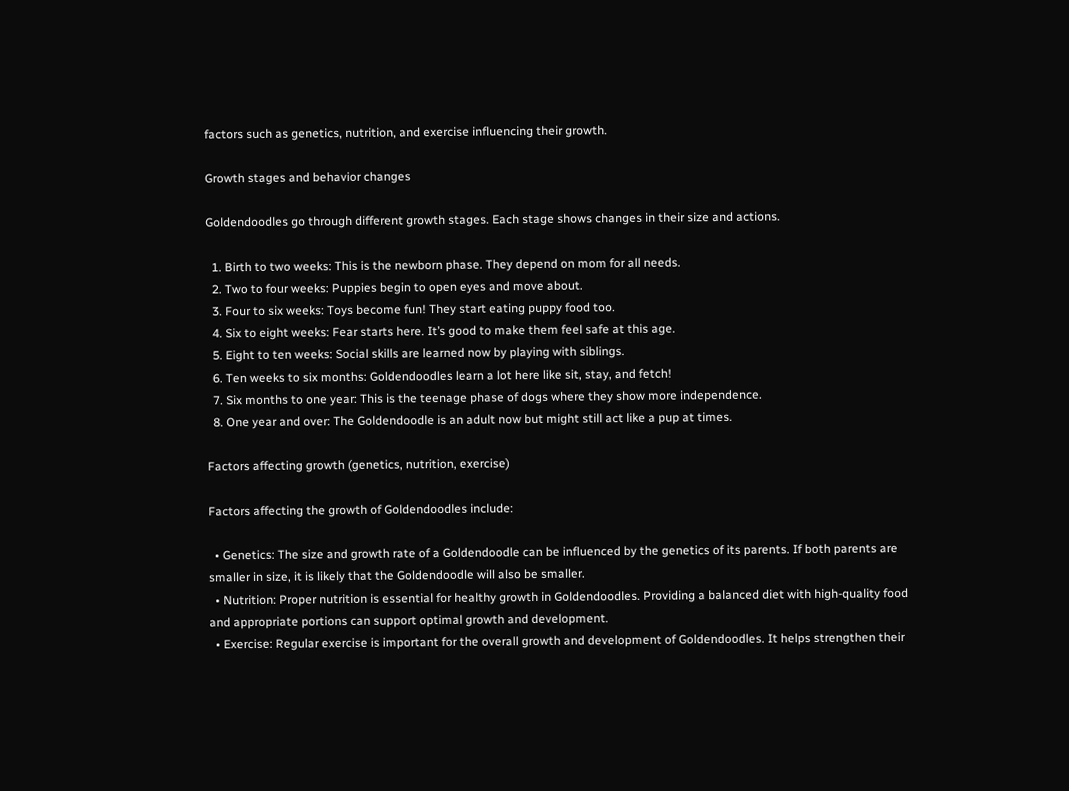factors such as genetics, nutrition, and exercise influencing their growth.

Growth stages and behavior changes

Goldendoodles go through different growth stages. Each stage shows changes in their size and actions.

  1. Birth to two weeks: This is the newborn phase. They depend on mom for all needs.
  2. Two to four weeks: Puppies begin to open eyes and move about.
  3. Four to six weeks: Toys become fun! They start eating puppy food too.
  4. Six to eight weeks: Fear starts here. It’s good to make them feel safe at this age.
  5. Eight to ten weeks: Social skills are learned now by playing with siblings.
  6. Ten weeks to six months: Goldendoodles learn a lot here like sit, stay, and fetch!
  7. Six months to one year: This is the teenage phase of dogs where they show more independence.
  8. One year and over: The Goldendoodle is an adult now but might still act like a pup at times.

Factors affecting growth (genetics, nutrition, exercise)

Factors affecting the growth of Goldendoodles include:

  • Genetics: The size and growth rate of a Goldendoodle can be influenced by the genetics of its parents. If both parents are smaller in size, it is likely that the Goldendoodle will also be smaller.
  • Nutrition: Proper nutrition is essential for healthy growth in Goldendoodles. Providing a balanced diet with high-quality food and appropriate portions can support optimal growth and development.
  • Exercise: Regular exercise is important for the overall growth and development of Goldendoodles. It helps strengthen their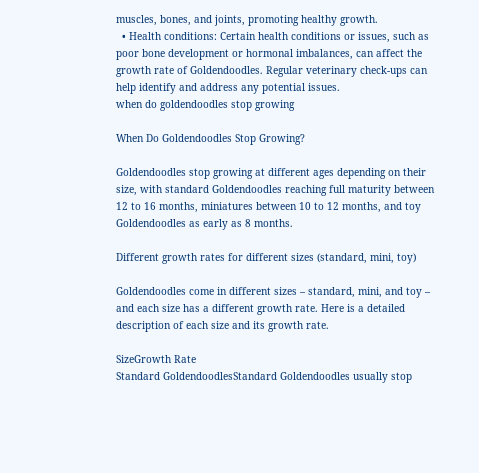muscles, bones, and joints, promoting healthy growth.
  • Health conditions: Certain health conditions or issues, such as poor bone development or hormonal imbalances, can affect the growth rate of Goldendoodles. Regular veterinary check-ups can help identify and address any potential issues.
when do goldendoodles stop growing

When Do Goldendoodles Stop Growing?

Goldendoodles stop growing at different ages depending on their size, with standard Goldendoodles reaching full maturity between 12 to 16 months, miniatures between 10 to 12 months, and toy Goldendoodles as early as 8 months.

Different growth rates for different sizes (standard, mini, toy)

Goldendoodles come in different sizes – standard, mini, and toy – and each size has a different growth rate. Here is a detailed description of each size and its growth rate.

SizeGrowth Rate
Standard GoldendoodlesStandard Goldendoodles usually stop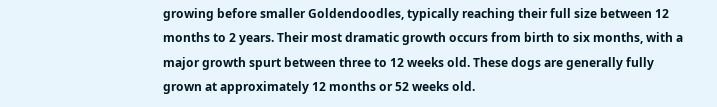growing before smaller Goldendoodles, typically reaching their full size between 12 months to 2 years. Their most dramatic growth occurs from birth to six months, with a major growth spurt between three to 12 weeks old. These dogs are generally fully grown at approximately 12 months or 52 weeks old.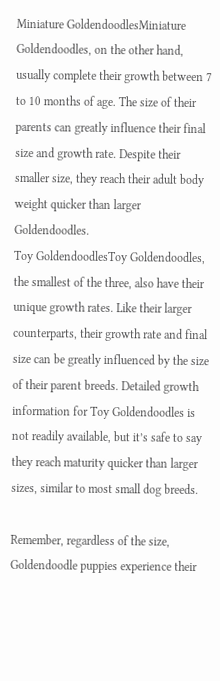Miniature GoldendoodlesMiniature Goldendoodles, on the other hand, usually complete their growth between 7 to 10 months of age. The size of their parents can greatly influence their final size and growth rate. Despite their smaller size, they reach their adult body weight quicker than larger Goldendoodles.
Toy GoldendoodlesToy Goldendoodles, the smallest of the three, also have their unique growth rates. Like their larger counterparts, their growth rate and final size can be greatly influenced by the size of their parent breeds. Detailed growth information for Toy Goldendoodles is not readily available, but it’s safe to say they reach maturity quicker than larger sizes, similar to most small dog breeds.

Remember, regardless of the size, Goldendoodle puppies experience their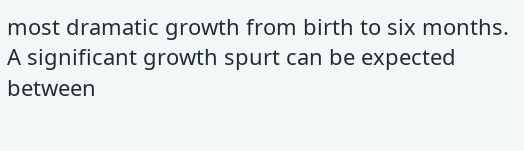most dramatic growth from birth to six months. A significant growth spurt can be expected between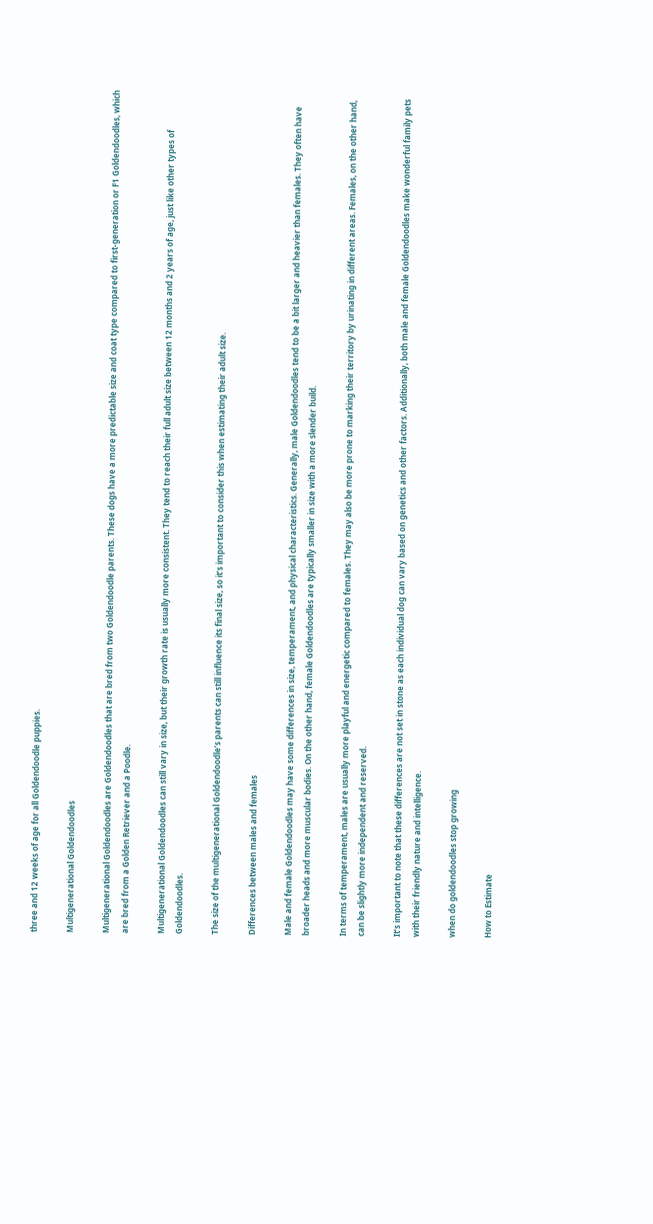three and 12 weeks of age for all Goldendoodle puppies.

Multigenerational Goldendoodles

Multigenerational Goldendoodles are Goldendoodles that are bred from two Goldendoodle parents. These dogs have a more predictable size and coat type compared to first-generation or F1 Goldendoodles, which are bred from a Golden Retriever and a Poodle.

Multigenerational Goldendoodles can still vary in size, but their growth rate is usually more consistent. They tend to reach their full adult size between 12 months and 2 years of age, just like other types of Goldendoodles.

The size of the multigenerational Goldendoodle’s parents can still influence its final size, so it’s important to consider this when estimating their adult size.

Differences between males and females

Male and female Goldendoodles may have some differences in size, temperament, and physical characteristics. Generally, male Goldendoodles tend to be a bit larger and heavier than females. They often have broader heads and more muscular bodies. On the other hand, female Goldendoodles are typically smaller in size with a more slender build.

In terms of temperament, males are usually more playful and energetic compared to females. They may also be more prone to marking their territory by urinating in different areas. Females, on the other hand, can be slightly more independent and reserved.

It’s important to note that these differences are not set in stone as each individual dog can vary based on genetics and other factors. Additionally, both male and female Goldendoodles make wonderful family pets with their friendly nature and intelligence.

when do goldendoodles stop growing

How to Estimate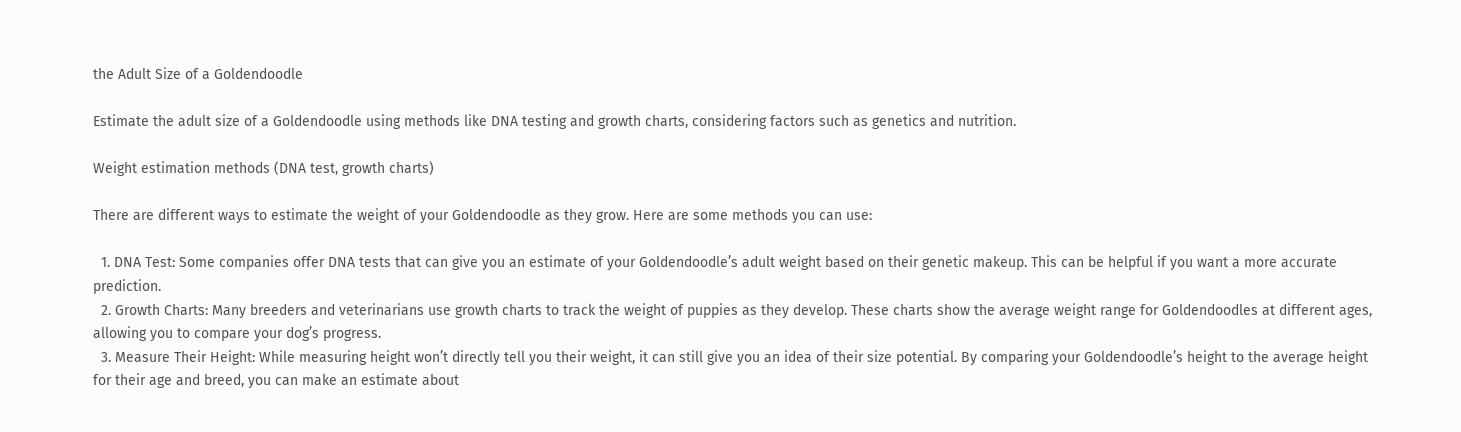the Adult Size of a Goldendoodle

Estimate the adult size of a Goldendoodle using methods like DNA testing and growth charts, considering factors such as genetics and nutrition.

Weight estimation methods (DNA test, growth charts)

There are different ways to estimate the weight of your Goldendoodle as they grow. Here are some methods you can use:

  1. DNA Test: Some companies offer DNA tests that can give you an estimate of your Goldendoodle’s adult weight based on their genetic makeup. This can be helpful if you want a more accurate prediction.
  2. Growth Charts: Many breeders and veterinarians use growth charts to track the weight of puppies as they develop. These charts show the average weight range for Goldendoodles at different ages, allowing you to compare your dog’s progress.
  3. Measure Their Height: While measuring height won’t directly tell you their weight, it can still give you an idea of their size potential. By comparing your Goldendoodle’s height to the average height for their age and breed, you can make an estimate about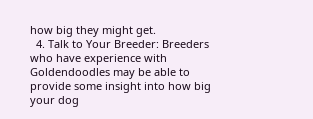how big they might get.
  4. Talk to Your Breeder: Breeders who have experience with Goldendoodles may be able to provide some insight into how big your dog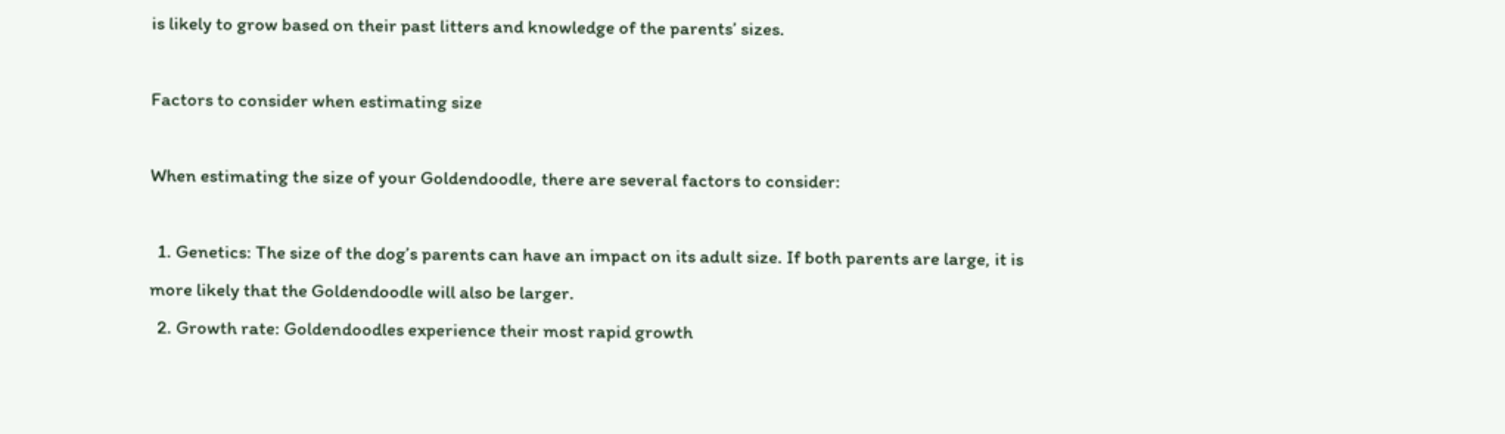is likely to grow based on their past litters and knowledge of the parents’ sizes.

Factors to consider when estimating size

When estimating the size of your Goldendoodle, there are several factors to consider:

  1. Genetics: The size of the dog’s parents can have an impact on its adult size. If both parents are large, it is more likely that the Goldendoodle will also be larger.
  2. Growth rate: Goldendoodles experience their most rapid growth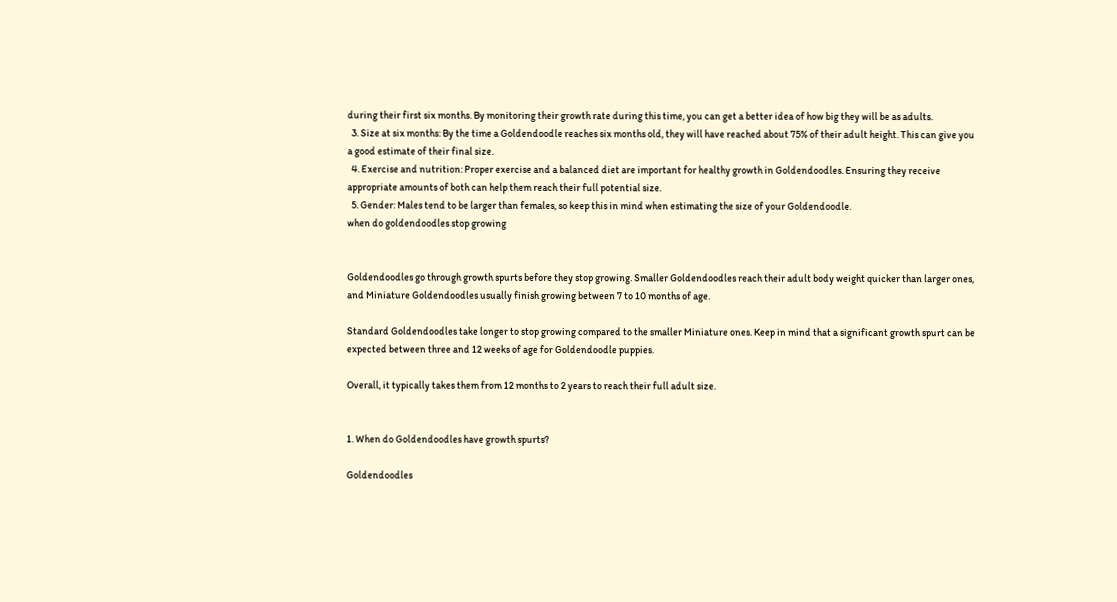during their first six months. By monitoring their growth rate during this time, you can get a better idea of how big they will be as adults.
  3. Size at six months: By the time a Goldendoodle reaches six months old, they will have reached about 75% of their adult height. This can give you a good estimate of their final size.
  4. Exercise and nutrition: Proper exercise and a balanced diet are important for healthy growth in Goldendoodles. Ensuring they receive appropriate amounts of both can help them reach their full potential size.
  5. Gender: Males tend to be larger than females, so keep this in mind when estimating the size of your Goldendoodle.
when do goldendoodles stop growing


Goldendoodles go through growth spurts before they stop growing. Smaller Goldendoodles reach their adult body weight quicker than larger ones, and Miniature Goldendoodles usually finish growing between 7 to 10 months of age.

Standard Goldendoodles take longer to stop growing compared to the smaller Miniature ones. Keep in mind that a significant growth spurt can be expected between three and 12 weeks of age for Goldendoodle puppies.

Overall, it typically takes them from 12 months to 2 years to reach their full adult size.


1. When do Goldendoodles have growth spurts?

Goldendoodles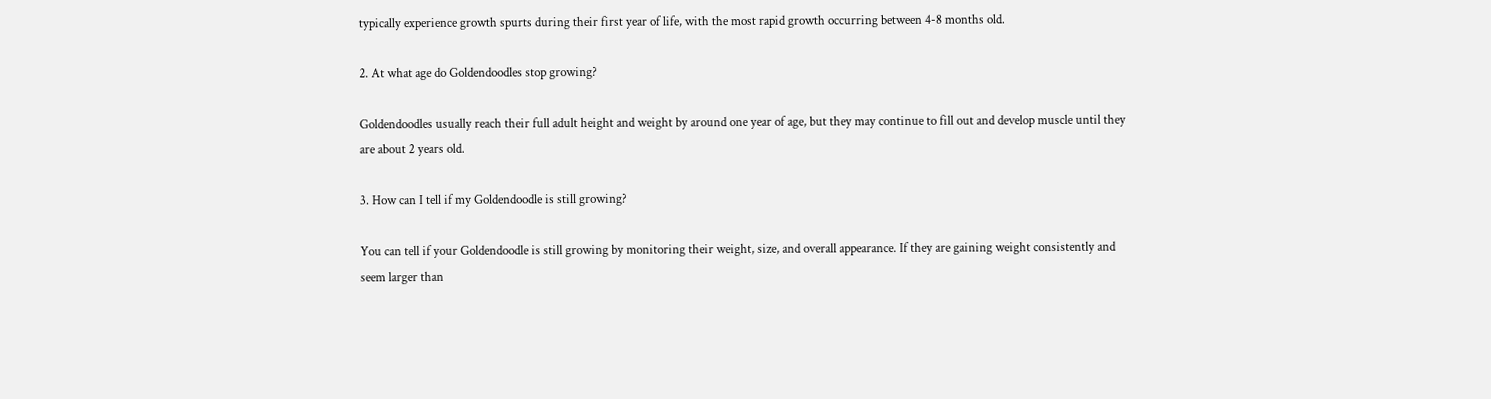typically experience growth spurts during their first year of life, with the most rapid growth occurring between 4-8 months old.

2. At what age do Goldendoodles stop growing?

Goldendoodles usually reach their full adult height and weight by around one year of age, but they may continue to fill out and develop muscle until they are about 2 years old.

3. How can I tell if my Goldendoodle is still growing?

You can tell if your Goldendoodle is still growing by monitoring their weight, size, and overall appearance. If they are gaining weight consistently and seem larger than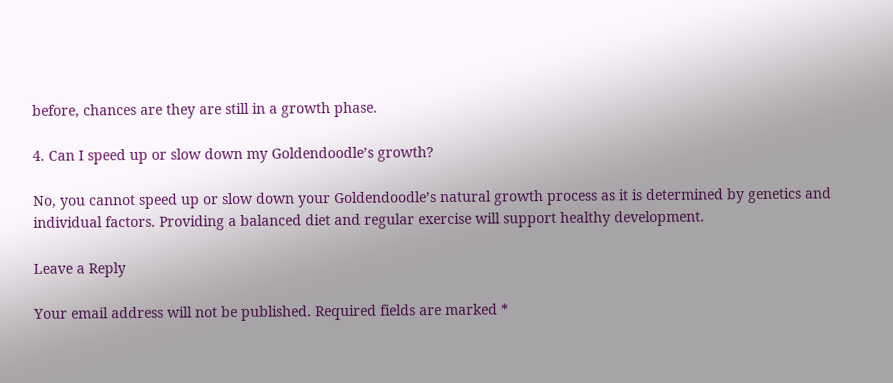before, chances are they are still in a growth phase.

4. Can I speed up or slow down my Goldendoodle’s growth?

No, you cannot speed up or slow down your Goldendoodle’s natural growth process as it is determined by genetics and individual factors. Providing a balanced diet and regular exercise will support healthy development.

Leave a Reply

Your email address will not be published. Required fields are marked *